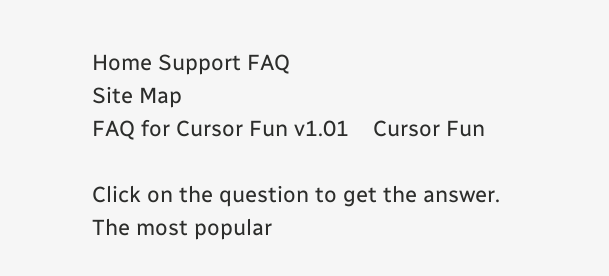Home Support FAQ
Site Map
FAQ for Cursor Fun v1.01    Cursor Fun

Click on the question to get the answer. The most popular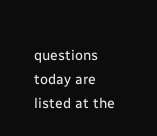questions today are listed at the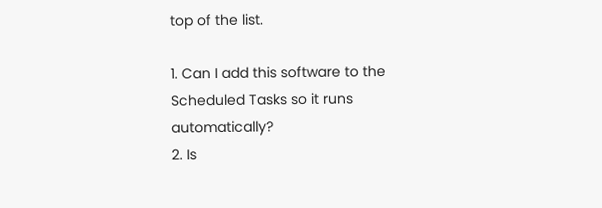top of the list.

1. Can I add this software to the Scheduled Tasks so it runs automatically?
2. Is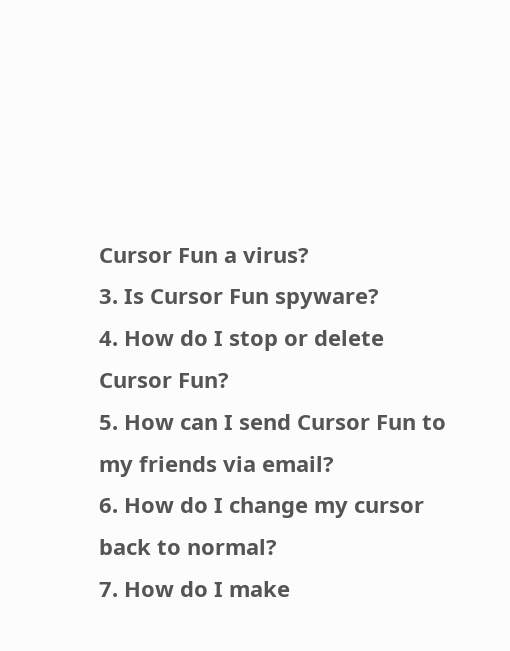Cursor Fun a virus?
3. Is Cursor Fun spyware?
4. How do I stop or delete Cursor Fun?
5. How can I send Cursor Fun to my friends via email?
6. How do I change my cursor back to normal?
7. How do I make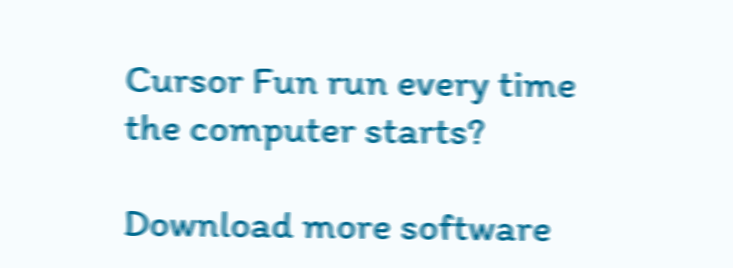Cursor Fun run every time the computer starts?

Download more software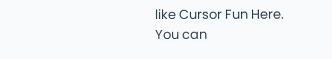like Cursor Fun Here.
You can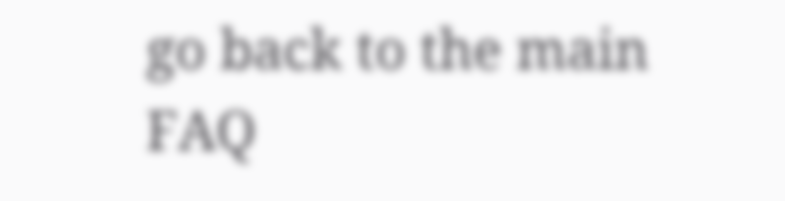go back to the main FAQ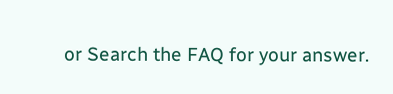or Search the FAQ for your answer.